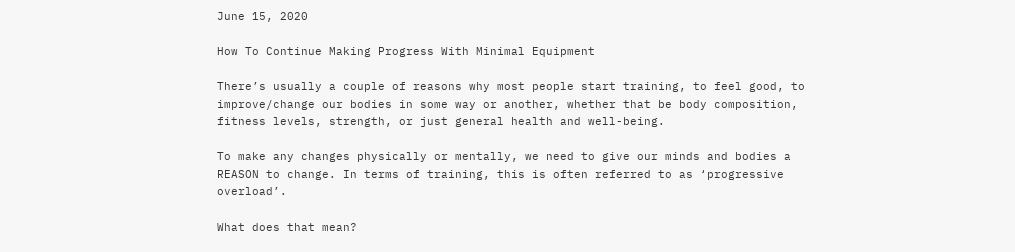June 15, 2020

How To Continue Making Progress With Minimal Equipment

There’s usually a couple of reasons why most people start training, to feel good, to improve/change our bodies in some way or another, whether that be body composition, fitness levels, strength, or just general health and well-being.

To make any changes physically or mentally, we need to give our minds and bodies a REASON to change. In terms of training, this is often referred to as ‘progressive overload’.

What does that mean?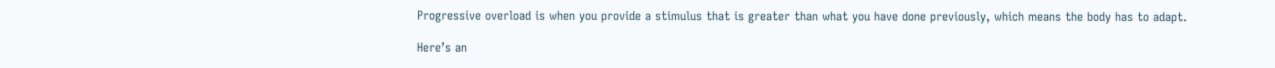Progressive overload is when you provide a stimulus that is greater than what you have done previously, which means the body has to adapt.

Here’s an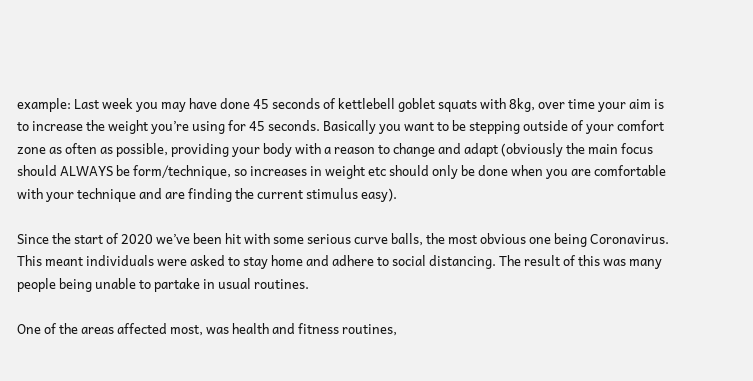example: Last week you may have done 45 seconds of kettlebell goblet squats with 8kg, over time your aim is to increase the weight you’re using for 45 seconds. Basically you want to be stepping outside of your comfort zone as often as possible, providing your body with a reason to change and adapt (obviously the main focus should ALWAYS be form/technique, so increases in weight etc should only be done when you are comfortable with your technique and are finding the current stimulus easy).

Since the start of 2020 we’ve been hit with some serious curve balls, the most obvious one being Coronavirus. This meant individuals were asked to stay home and adhere to social distancing. The result of this was many people being unable to partake in usual routines.

One of the areas affected most, was health and fitness routines,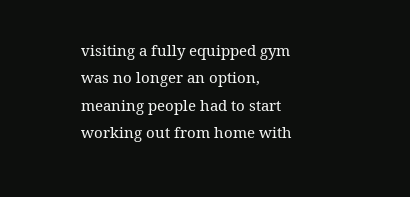visiting a fully equipped gym was no longer an option, meaning people had to start working out from home with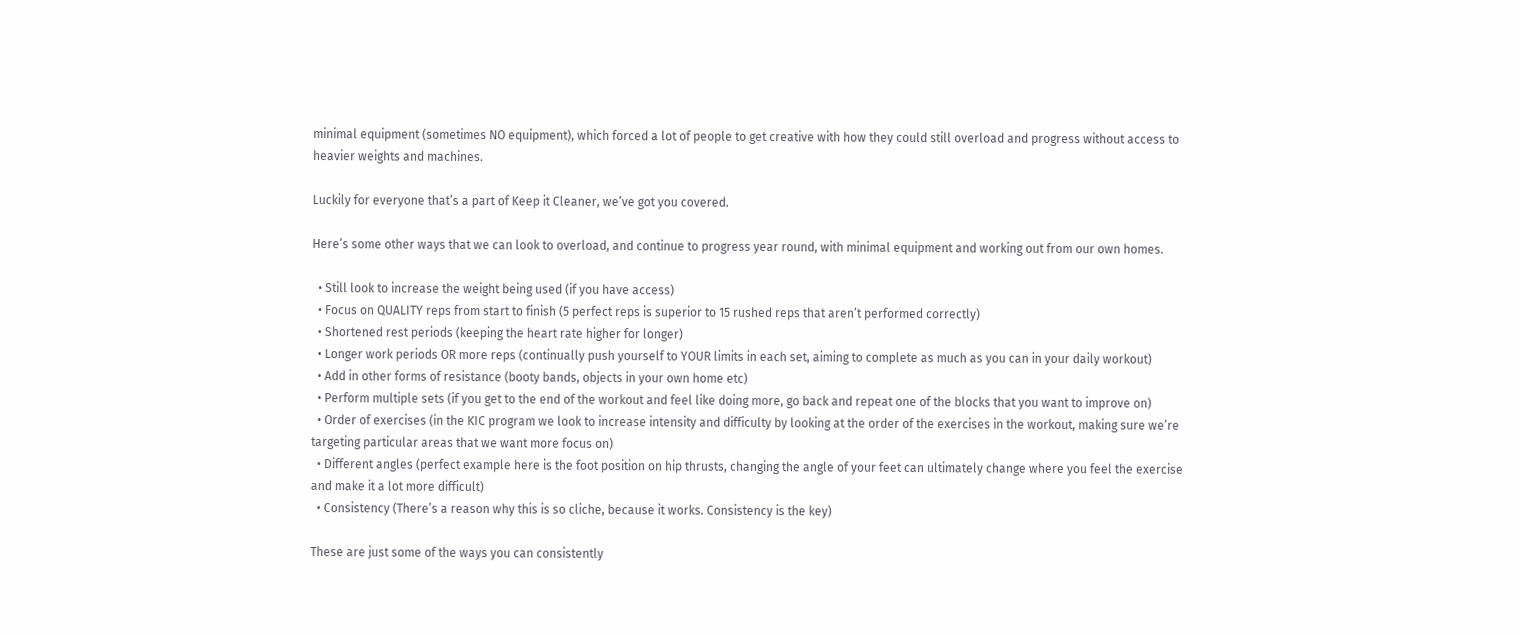minimal equipment (sometimes NO equipment), which forced a lot of people to get creative with how they could still overload and progress without access to heavier weights and machines.

Luckily for everyone that’s a part of Keep it Cleaner, we’ve got you covered.

Here’s some other ways that we can look to overload, and continue to progress year round, with minimal equipment and working out from our own homes.

  • Still look to increase the weight being used (if you have access)
  • Focus on QUALITY reps from start to finish (5 perfect reps is superior to 15 rushed reps that aren’t performed correctly)
  • Shortened rest periods (keeping the heart rate higher for longer)
  • Longer work periods OR more reps (continually push yourself to YOUR limits in each set, aiming to complete as much as you can in your daily workout)
  • Add in other forms of resistance (booty bands, objects in your own home etc)
  • Perform multiple sets (if you get to the end of the workout and feel like doing more, go back and repeat one of the blocks that you want to improve on)
  • Order of exercises (in the KIC program we look to increase intensity and difficulty by looking at the order of the exercises in the workout, making sure we’re targeting particular areas that we want more focus on)
  • Different angles (perfect example here is the foot position on hip thrusts, changing the angle of your feet can ultimately change where you feel the exercise and make it a lot more difficult)
  • Consistency (There’s a reason why this is so cliche, because it works. Consistency is the key)

These are just some of the ways you can consistently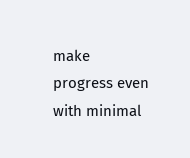make progress even with minimal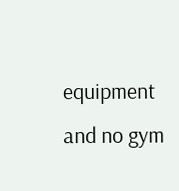equipment and no gym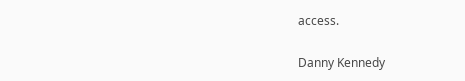access.

Danny Kennedy